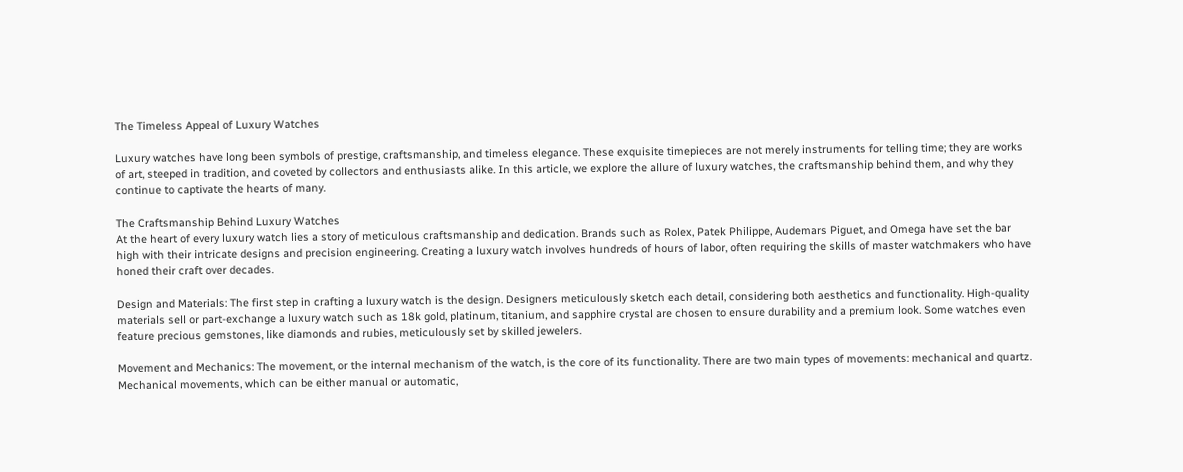The Timeless Appeal of Luxury Watches

Luxury watches have long been symbols of prestige, craftsmanship, and timeless elegance. These exquisite timepieces are not merely instruments for telling time; they are works of art, steeped in tradition, and coveted by collectors and enthusiasts alike. In this article, we explore the allure of luxury watches, the craftsmanship behind them, and why they continue to captivate the hearts of many.

The Craftsmanship Behind Luxury Watches
At the heart of every luxury watch lies a story of meticulous craftsmanship and dedication. Brands such as Rolex, Patek Philippe, Audemars Piguet, and Omega have set the bar high with their intricate designs and precision engineering. Creating a luxury watch involves hundreds of hours of labor, often requiring the skills of master watchmakers who have honed their craft over decades.

Design and Materials: The first step in crafting a luxury watch is the design. Designers meticulously sketch each detail, considering both aesthetics and functionality. High-quality materials sell or part-exchange a luxury watch such as 18k gold, platinum, titanium, and sapphire crystal are chosen to ensure durability and a premium look. Some watches even feature precious gemstones, like diamonds and rubies, meticulously set by skilled jewelers.

Movement and Mechanics: The movement, or the internal mechanism of the watch, is the core of its functionality. There are two main types of movements: mechanical and quartz. Mechanical movements, which can be either manual or automatic,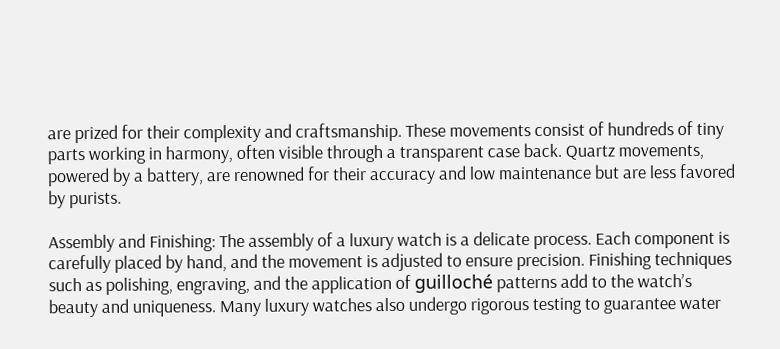are prized for their complexity and craftsmanship. These movements consist of hundreds of tiny parts working in harmony, often visible through a transparent case back. Quartz movements, powered by a battery, are renowned for their accuracy and low maintenance but are less favored by purists.

Assembly and Finishing: The assembly of a luxury watch is a delicate process. Each component is carefully placed by hand, and the movement is adjusted to ensure precision. Finishing techniques such as polishing, engraving, and the application of guilloché patterns add to the watch’s beauty and uniqueness. Many luxury watches also undergo rigorous testing to guarantee water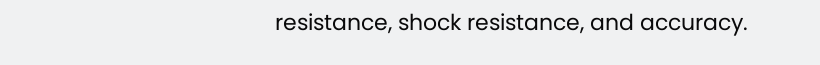resistance, shock resistance, and accuracy.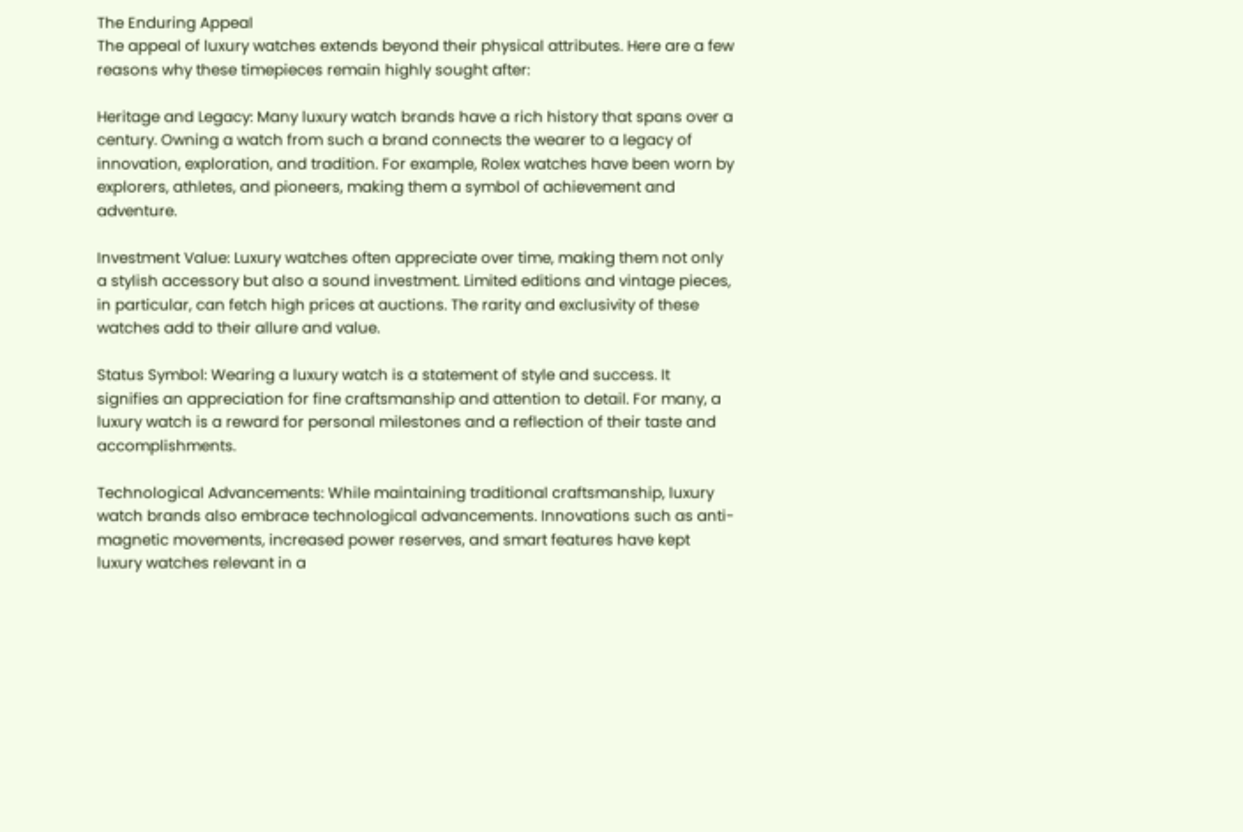The Enduring Appeal
The appeal of luxury watches extends beyond their physical attributes. Here are a few reasons why these timepieces remain highly sought after:

Heritage and Legacy: Many luxury watch brands have a rich history that spans over a century. Owning a watch from such a brand connects the wearer to a legacy of innovation, exploration, and tradition. For example, Rolex watches have been worn by explorers, athletes, and pioneers, making them a symbol of achievement and adventure.

Investment Value: Luxury watches often appreciate over time, making them not only a stylish accessory but also a sound investment. Limited editions and vintage pieces, in particular, can fetch high prices at auctions. The rarity and exclusivity of these watches add to their allure and value.

Status Symbol: Wearing a luxury watch is a statement of style and success. It signifies an appreciation for fine craftsmanship and attention to detail. For many, a luxury watch is a reward for personal milestones and a reflection of their taste and accomplishments.

Technological Advancements: While maintaining traditional craftsmanship, luxury watch brands also embrace technological advancements. Innovations such as anti-magnetic movements, increased power reserves, and smart features have kept luxury watches relevant in a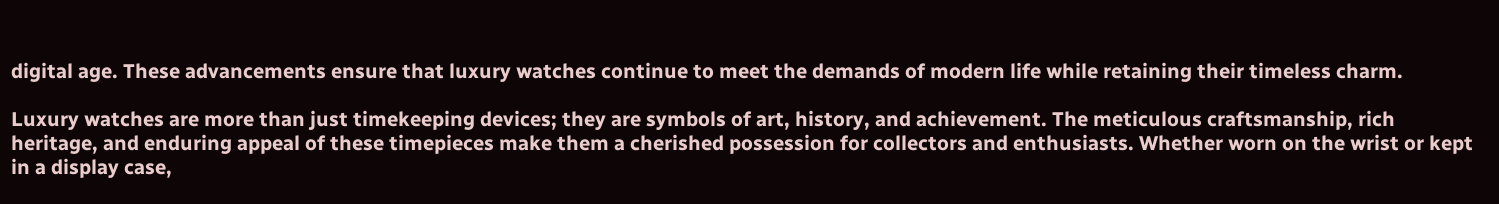digital age. These advancements ensure that luxury watches continue to meet the demands of modern life while retaining their timeless charm.

Luxury watches are more than just timekeeping devices; they are symbols of art, history, and achievement. The meticulous craftsmanship, rich heritage, and enduring appeal of these timepieces make them a cherished possession for collectors and enthusiasts. Whether worn on the wrist or kept in a display case,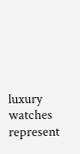luxury watches represent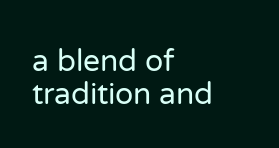a blend of tradition and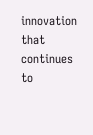innovation that continues to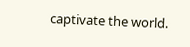captivate the world.